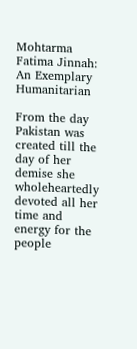Mohtarma Fatima Jinnah: An Exemplary Humanitarian

From the day Pakistan was created till the day of her demise she wholeheartedly devoted all her time and energy for the people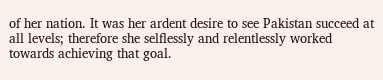of her nation. It was her ardent desire to see Pakistan succeed at all levels; therefore she selflessly and relentlessly worked towards achieving that goal.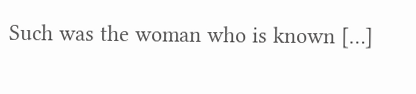Such was the woman who is known […]